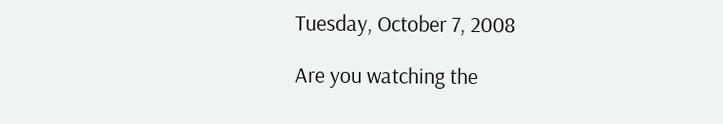Tuesday, October 7, 2008

Are you watching the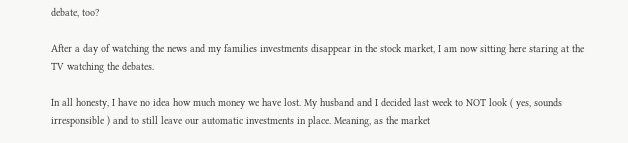debate, too?

After a day of watching the news and my families investments disappear in the stock market, I am now sitting here staring at the TV watching the debates.

In all honesty, I have no idea how much money we have lost. My husband and I decided last week to NOT look ( yes, sounds irresponsible ) and to still leave our automatic investments in place. Meaning, as the market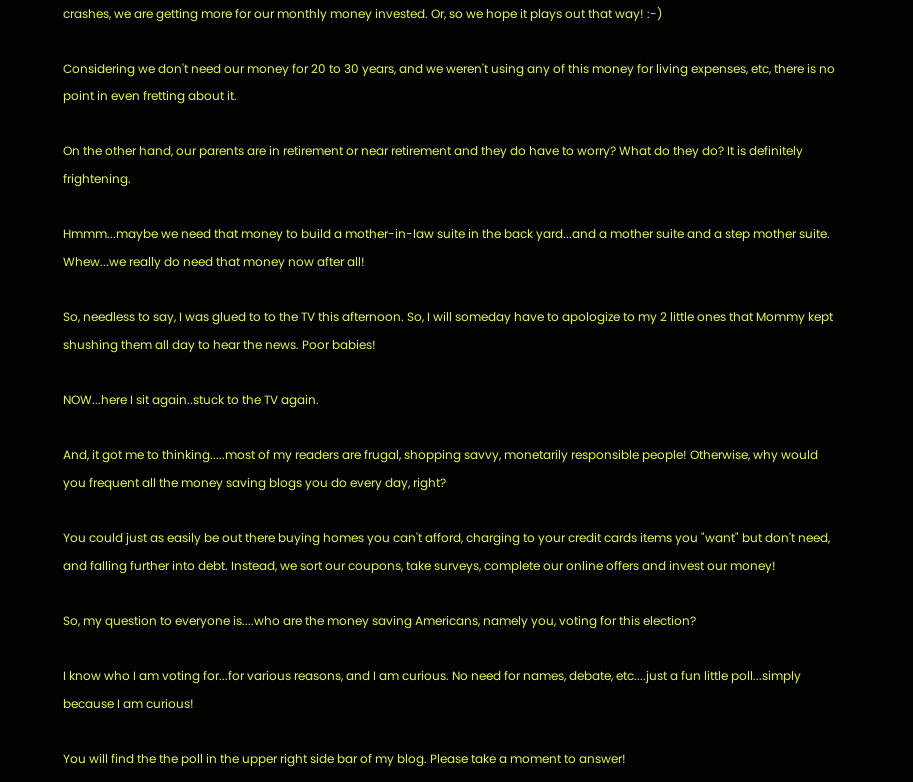crashes, we are getting more for our monthly money invested. Or, so we hope it plays out that way! :-)

Considering we don't need our money for 20 to 30 years, and we weren't using any of this money for living expenses, etc, there is no point in even fretting about it.

On the other hand, our parents are in retirement or near retirement and they do have to worry? What do they do? It is definitely frightening.

Hmmm...maybe we need that money to build a mother-in-law suite in the back yard...and a mother suite and a step mother suite. Whew...we really do need that money now after all!

So, needless to say, I was glued to to the TV this afternoon. So, I will someday have to apologize to my 2 little ones that Mommy kept shushing them all day to hear the news. Poor babies!

NOW...here I sit again..stuck to the TV again.

And, it got me to thinking.....most of my readers are frugal, shopping savvy, monetarily responsible people! Otherwise, why would you frequent all the money saving blogs you do every day, right?

You could just as easily be out there buying homes you can't afford, charging to your credit cards items you "want" but don't need, and falling further into debt. Instead, we sort our coupons, take surveys, complete our online offers and invest our money!

So, my question to everyone is....who are the money saving Americans, namely you, voting for this election?

I know who I am voting for...for various reasons, and I am curious. No need for names, debate, etc....just a fun little poll...simply because I am curious!

You will find the the poll in the upper right side bar of my blog. Please take a moment to answer!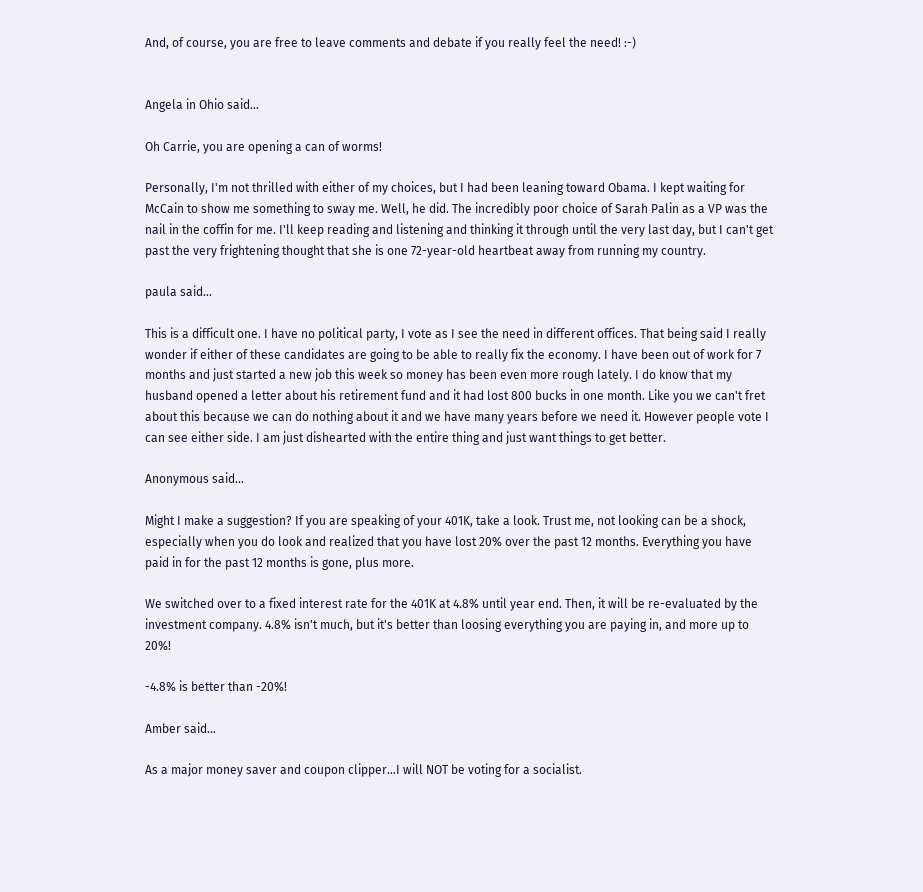And, of course, you are free to leave comments and debate if you really feel the need! :-)


Angela in Ohio said...

Oh Carrie, you are opening a can of worms!

Personally, I'm not thrilled with either of my choices, but I had been leaning toward Obama. I kept waiting for McCain to show me something to sway me. Well, he did. The incredibly poor choice of Sarah Palin as a VP was the nail in the coffin for me. I'll keep reading and listening and thinking it through until the very last day, but I can't get past the very frightening thought that she is one 72-year-old heartbeat away from running my country.

paula said...

This is a difficult one. I have no political party, I vote as I see the need in different offices. That being said I really wonder if either of these candidates are going to be able to really fix the economy. I have been out of work for 7 months and just started a new job this week so money has been even more rough lately. I do know that my husband opened a letter about his retirement fund and it had lost 800 bucks in one month. Like you we can't fret about this because we can do nothing about it and we have many years before we need it. However people vote I can see either side. I am just dishearted with the entire thing and just want things to get better.

Anonymous said...

Might I make a suggestion? If you are speaking of your 401K, take a look. Trust me, not looking can be a shock, especially when you do look and realized that you have lost 20% over the past 12 months. Everything you have paid in for the past 12 months is gone, plus more.

We switched over to a fixed interest rate for the 401K at 4.8% until year end. Then, it will be re-evaluated by the investment company. 4.8% isn't much, but it's better than loosing everything you are paying in, and more up to 20%!

-4.8% is better than -20%!

Amber said...

As a major money saver and coupon clipper...I will NOT be voting for a socialist.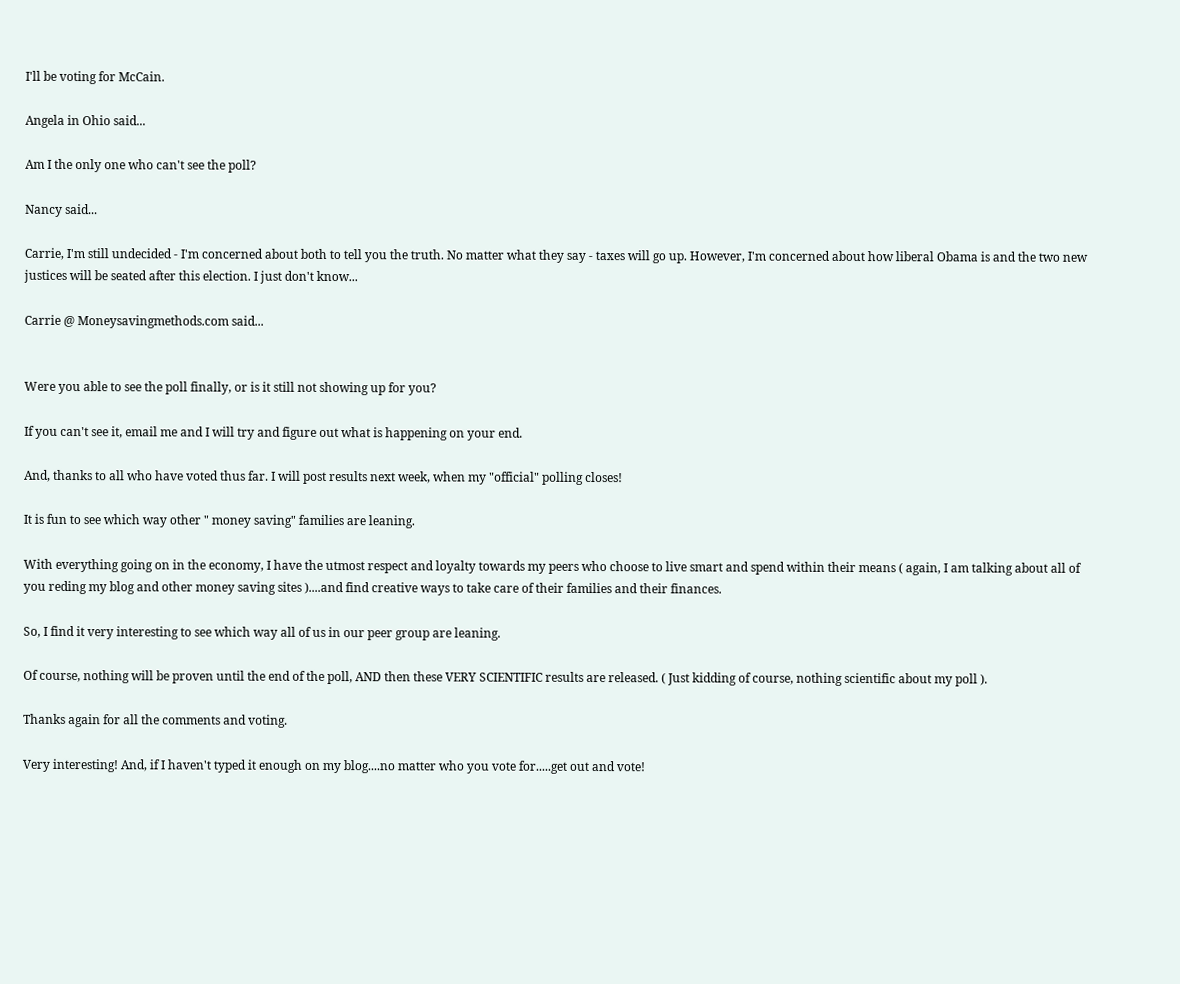I'll be voting for McCain.

Angela in Ohio said...

Am I the only one who can't see the poll?

Nancy said...

Carrie, I'm still undecided - I'm concerned about both to tell you the truth. No matter what they say - taxes will go up. However, I'm concerned about how liberal Obama is and the two new justices will be seated after this election. I just don't know...

Carrie @ Moneysavingmethods.com said...


Were you able to see the poll finally, or is it still not showing up for you?

If you can't see it, email me and I will try and figure out what is happening on your end.

And, thanks to all who have voted thus far. I will post results next week, when my "official" polling closes!

It is fun to see which way other " money saving" families are leaning.

With everything going on in the economy, I have the utmost respect and loyalty towards my peers who choose to live smart and spend within their means ( again, I am talking about all of you reding my blog and other money saving sites )....and find creative ways to take care of their families and their finances.

So, I find it very interesting to see which way all of us in our peer group are leaning.

Of course, nothing will be proven until the end of the poll, AND then these VERY SCIENTIFIC results are released. ( Just kidding of course, nothing scientific about my poll ).

Thanks again for all the comments and voting.

Very interesting! And, if I haven't typed it enough on my blog....no matter who you vote for.....get out and vote!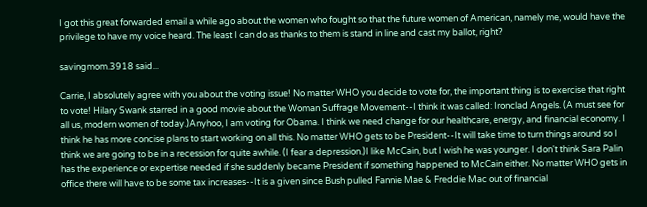I got this great forwarded email a while ago about the women who fought so that the future women of American, namely me, would have the privilege to have my voice heard. The least I can do as thanks to them is stand in line and cast my ballot, right?

savingmom.3918 said...

Carrie, I absolutely agree with you about the voting issue! No matter WHO you decide to vote for, the important thing is to exercise that right to vote! Hilary Swank starred in a good movie about the Woman Suffrage Movement--I think it was called: Ironclad Angels. (A must see for all us, modern women of today.)Anyhoo, I am voting for Obama. I think we need change for our healthcare, energy, and financial economy. I think he has more concise plans to start working on all this. No matter WHO gets to be President--It will take time to turn things around so I think we are going to be in a recession for quite awhile. (I fear a depression.)I like McCain, but I wish he was younger. I don't think Sara Palin has the experience or expertise needed if she suddenly became President if something happened to McCain either. No matter WHO gets in office there will have to be some tax increases--It is a given since Bush pulled Fannie Mae & Freddie Mac out of financial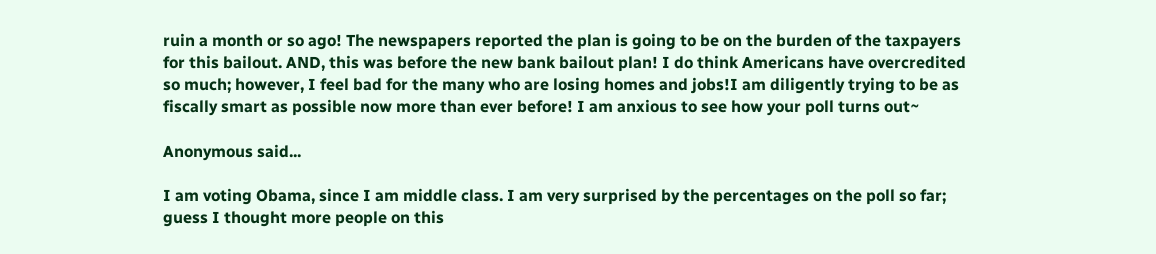ruin a month or so ago! The newspapers reported the plan is going to be on the burden of the taxpayers for this bailout. AND, this was before the new bank bailout plan! I do think Americans have overcredited so much; however, I feel bad for the many who are losing homes and jobs!I am diligently trying to be as fiscally smart as possible now more than ever before! I am anxious to see how your poll turns out~

Anonymous said...

I am voting Obama, since I am middle class. I am very surprised by the percentages on the poll so far; guess I thought more people on this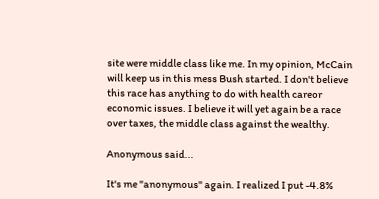site were middle class like me. In my opinion, McCain will keep us in this mess Bush started. I don't believe this race has anything to do with health careor economic issues. I believe it will yet again be a race over taxes, the middle class against the wealthy.

Anonymous said...

It's me "anonymous" again. I realized I put -4.8%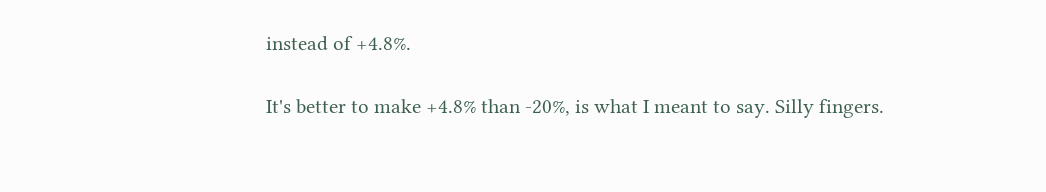instead of +4.8%.

It's better to make +4.8% than -20%, is what I meant to say. Silly fingers.